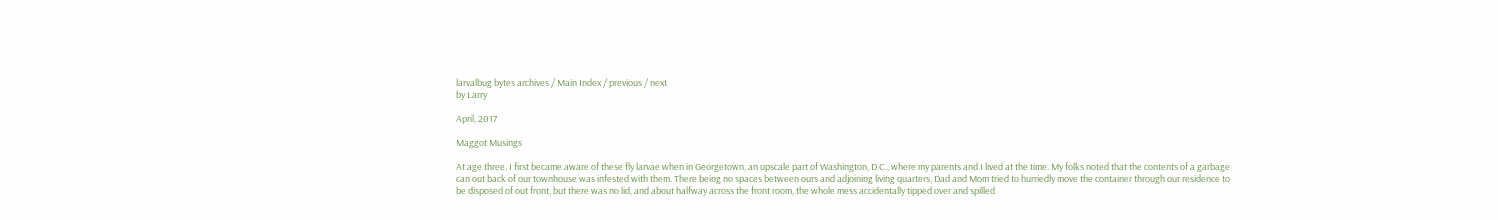larvalbug bytes archives / Main Index / previous / next
by Larry

April, 2017

Maggot Musings

At age three, I first became aware of these fly larvae when in Georgetown, an upscale part of Washington, D.C., where my parents and I lived at the time. My folks noted that the contents of a garbage can out back of our townhouse was infested with them. There being no spaces between ours and adjoining living quarters, Dad and Mom tried to hurriedly move the container through our residence to be disposed of out front, but there was no lid, and about halfway across the front room, the whole mess accidentally tipped over and spilled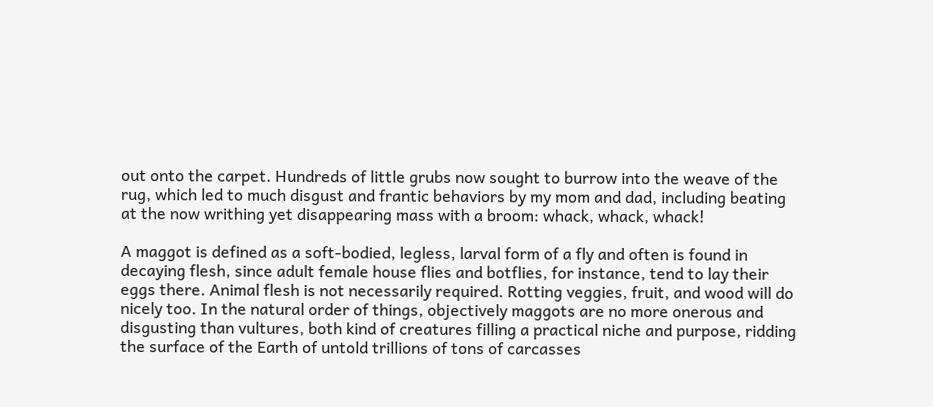out onto the carpet. Hundreds of little grubs now sought to burrow into the weave of the rug, which led to much disgust and frantic behaviors by my mom and dad, including beating at the now writhing yet disappearing mass with a broom: whack, whack, whack!

A maggot is defined as a soft-bodied, legless, larval form of a fly and often is found in decaying flesh, since adult female house flies and botflies, for instance, tend to lay their eggs there. Animal flesh is not necessarily required. Rotting veggies, fruit, and wood will do nicely too. In the natural order of things, objectively maggots are no more onerous and disgusting than vultures, both kind of creatures filling a practical niche and purpose, ridding the surface of the Earth of untold trillions of tons of carcasses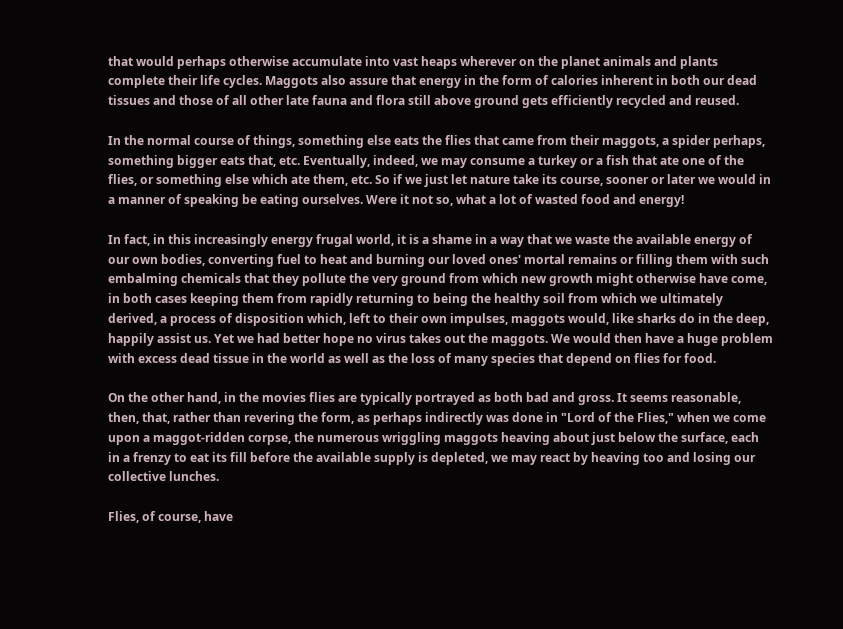that would perhaps otherwise accumulate into vast heaps wherever on the planet animals and plants complete their life cycles. Maggots also assure that energy in the form of calories inherent in both our dead tissues and those of all other late fauna and flora still above ground gets efficiently recycled and reused.

In the normal course of things, something else eats the flies that came from their maggots, a spider perhaps, something bigger eats that, etc. Eventually, indeed, we may consume a turkey or a fish that ate one of the flies, or something else which ate them, etc. So if we just let nature take its course, sooner or later we would in a manner of speaking be eating ourselves. Were it not so, what a lot of wasted food and energy!

In fact, in this increasingly energy frugal world, it is a shame in a way that we waste the available energy of our own bodies, converting fuel to heat and burning our loved ones' mortal remains or filling them with such embalming chemicals that they pollute the very ground from which new growth might otherwise have come, in both cases keeping them from rapidly returning to being the healthy soil from which we ultimately derived, a process of disposition which, left to their own impulses, maggots would, like sharks do in the deep, happily assist us. Yet we had better hope no virus takes out the maggots. We would then have a huge problem with excess dead tissue in the world as well as the loss of many species that depend on flies for food.

On the other hand, in the movies flies are typically portrayed as both bad and gross. It seems reasonable, then, that, rather than revering the form, as perhaps indirectly was done in "Lord of the Flies," when we come upon a maggot-ridden corpse, the numerous wriggling maggots heaving about just below the surface, each in a frenzy to eat its fill before the available supply is depleted, we may react by heaving too and losing our collective lunches.

Flies, of course, have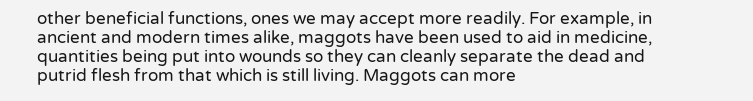other beneficial functions, ones we may accept more readily. For example, in ancient and modern times alike, maggots have been used to aid in medicine, quantities being put into wounds so they can cleanly separate the dead and putrid flesh from that which is still living. Maggots can more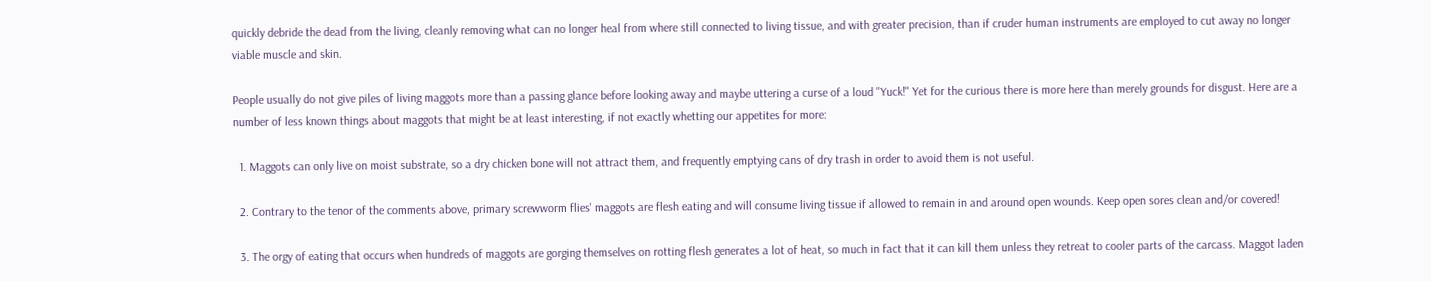quickly debride the dead from the living, cleanly removing what can no longer heal from where still connected to living tissue, and with greater precision, than if cruder human instruments are employed to cut away no longer viable muscle and skin.

People usually do not give piles of living maggots more than a passing glance before looking away and maybe uttering a curse of a loud "Yuck!" Yet for the curious there is more here than merely grounds for disgust. Here are a number of less known things about maggots that might be at least interesting, if not exactly whetting our appetites for more:

  1. Maggots can only live on moist substrate, so a dry chicken bone will not attract them, and frequently emptying cans of dry trash in order to avoid them is not useful.

  2. Contrary to the tenor of the comments above, primary screwworm flies' maggots are flesh eating and will consume living tissue if allowed to remain in and around open wounds. Keep open sores clean and/or covered!

  3. The orgy of eating that occurs when hundreds of maggots are gorging themselves on rotting flesh generates a lot of heat, so much in fact that it can kill them unless they retreat to cooler parts of the carcass. Maggot laden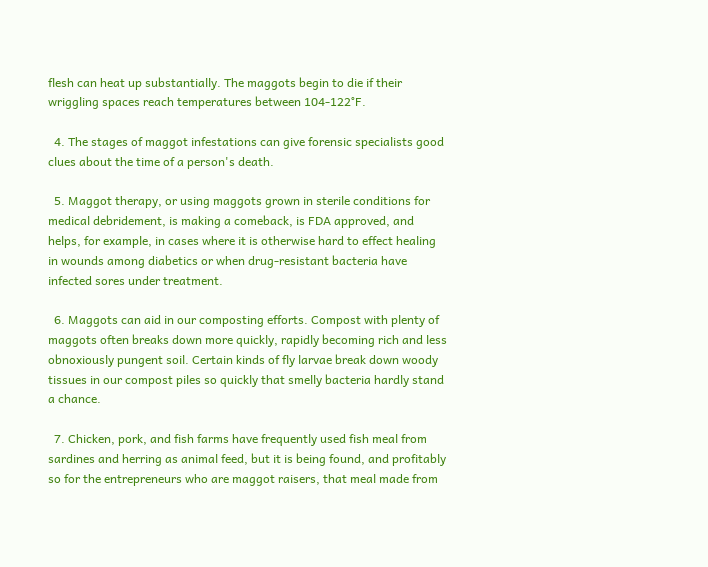flesh can heat up substantially. The maggots begin to die if their wriggling spaces reach temperatures between 104-122°F.

  4. The stages of maggot infestations can give forensic specialists good clues about the time of a person's death.

  5. Maggot therapy, or using maggots grown in sterile conditions for medical debridement, is making a comeback, is FDA approved, and helps, for example, in cases where it is otherwise hard to effect healing in wounds among diabetics or when drug-resistant bacteria have infected sores under treatment.

  6. Maggots can aid in our composting efforts. Compost with plenty of maggots often breaks down more quickly, rapidly becoming rich and less obnoxiously pungent soil. Certain kinds of fly larvae break down woody tissues in our compost piles so quickly that smelly bacteria hardly stand a chance.

  7. Chicken, pork, and fish farms have frequently used fish meal from sardines and herring as animal feed, but it is being found, and profitably so for the entrepreneurs who are maggot raisers, that meal made from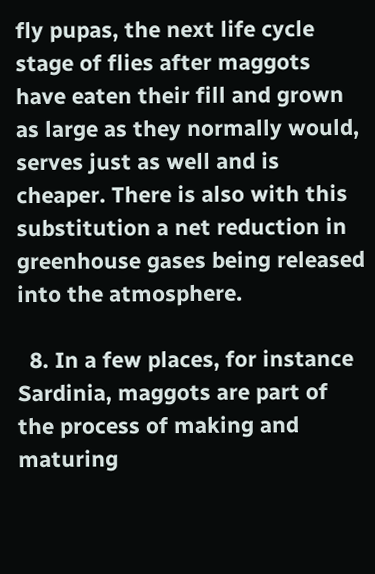fly pupas, the next life cycle stage of flies after maggots have eaten their fill and grown as large as they normally would, serves just as well and is cheaper. There is also with this substitution a net reduction in greenhouse gases being released into the atmosphere.

  8. In a few places, for instance Sardinia, maggots are part of the process of making and maturing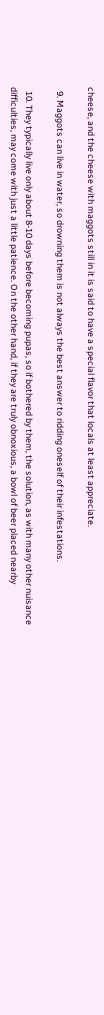cheese, and the cheese with maggots still in it is said to have a special flavor that locals at least appreciate.

  9. Maggots can live in water, so drowning them is not always the best answer to ridding oneself of their infestations.

  10. They typically live only about 8-10 days before becoming pupas, so if bothered by them, the solution, as with many other nuisance difficulties, may come with just a little patience. On the other hand, if they are truly obnoxious, a bowl of beer placed nearby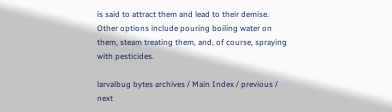is said to attract them and lead to their demise. Other options include pouring boiling water on them, steam treating them, and, of course, spraying with pesticides.

larvalbug bytes archives / Main Index / previous / next